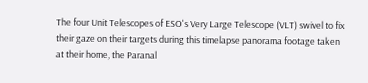The four Unit Telescopes of ESO's Very Large Telescope (VLT) swivel to fix their gaze on their targets during this timelapse panorama footage taken at their home, the Paranal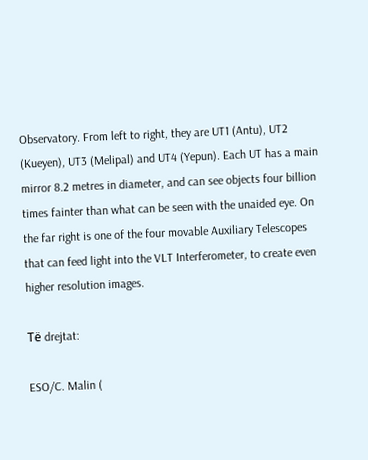Observatory. From left to right, they are UT1 (Antu), UT2 (Kueyen), UT3 (Melipal) and UT4 (Yepun). Each UT has a main mirror 8.2 metres in diameter, and can see objects four billion times fainter than what can be seen with the unaided eye. On the far right is one of the four movable Auxiliary Telescopes that can feed light into the VLT Interferometer, to create even higher resolution images.

Të drejtat:

ESO/C. Malin (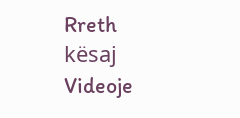Rreth kësaj Videoje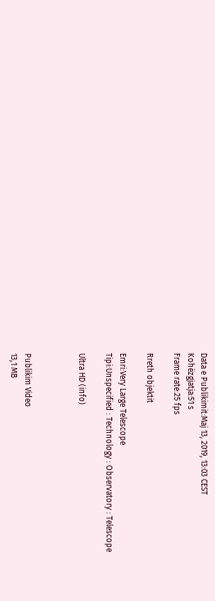Data e Publikimit:Maj 13, 2019, 13:03 CEST
Kohëzgjatja:51 s
Frame rate:25 fps

Rreth objektit

Emri:Very Large Telescope
Tipi:Unspecified : Technology : Observatory : Telescope

Ultra HD (info)



Publikim Video
13,1 MB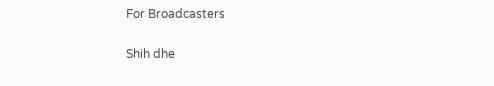For Broadcasters

Shih dhe